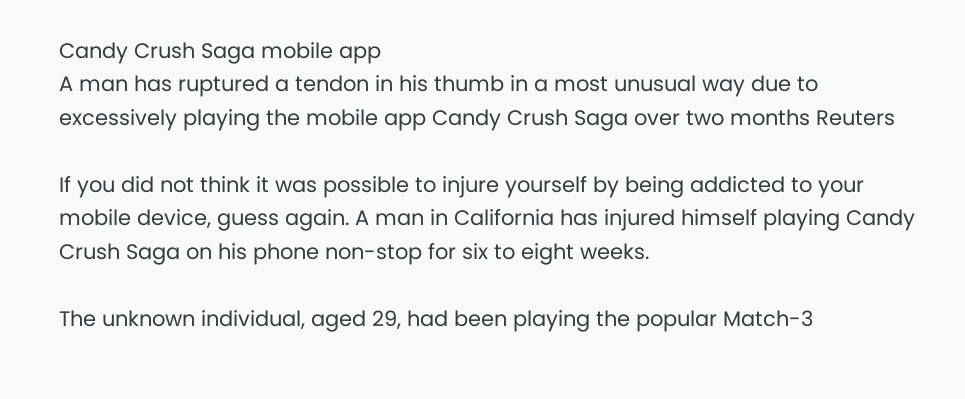Candy Crush Saga mobile app
A man has ruptured a tendon in his thumb in a most unusual way due to excessively playing the mobile app Candy Crush Saga over two months Reuters

If you did not think it was possible to injure yourself by being addicted to your mobile device, guess again. A man in California has injured himself playing Candy Crush Saga on his phone non-stop for six to eight weeks.

The unknown individual, aged 29, had been playing the popular Match-3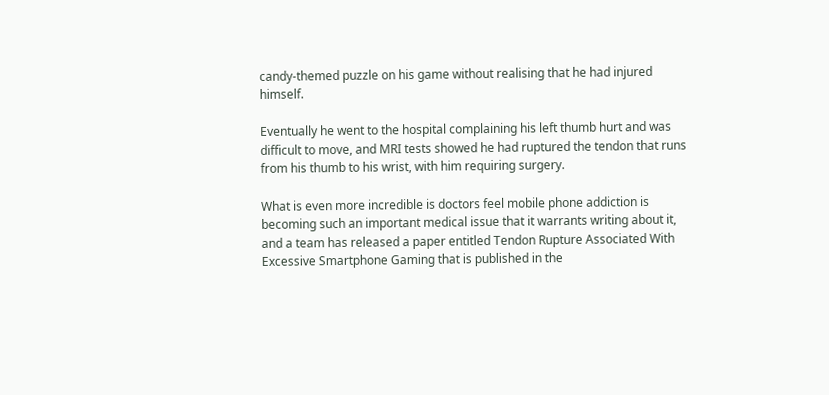candy-themed puzzle on his game without realising that he had injured himself.

Eventually he went to the hospital complaining his left thumb hurt and was difficult to move, and MRI tests showed he had ruptured the tendon that runs from his thumb to his wrist, with him requiring surgery.

What is even more incredible is doctors feel mobile phone addiction is becoming such an important medical issue that it warrants writing about it, and a team has released a paper entitled Tendon Rupture Associated With Excessive Smartphone Gaming that is published in the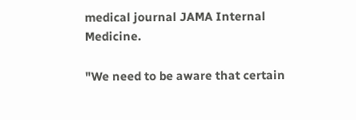medical journal JAMA Internal Medicine.

"We need to be aware that certain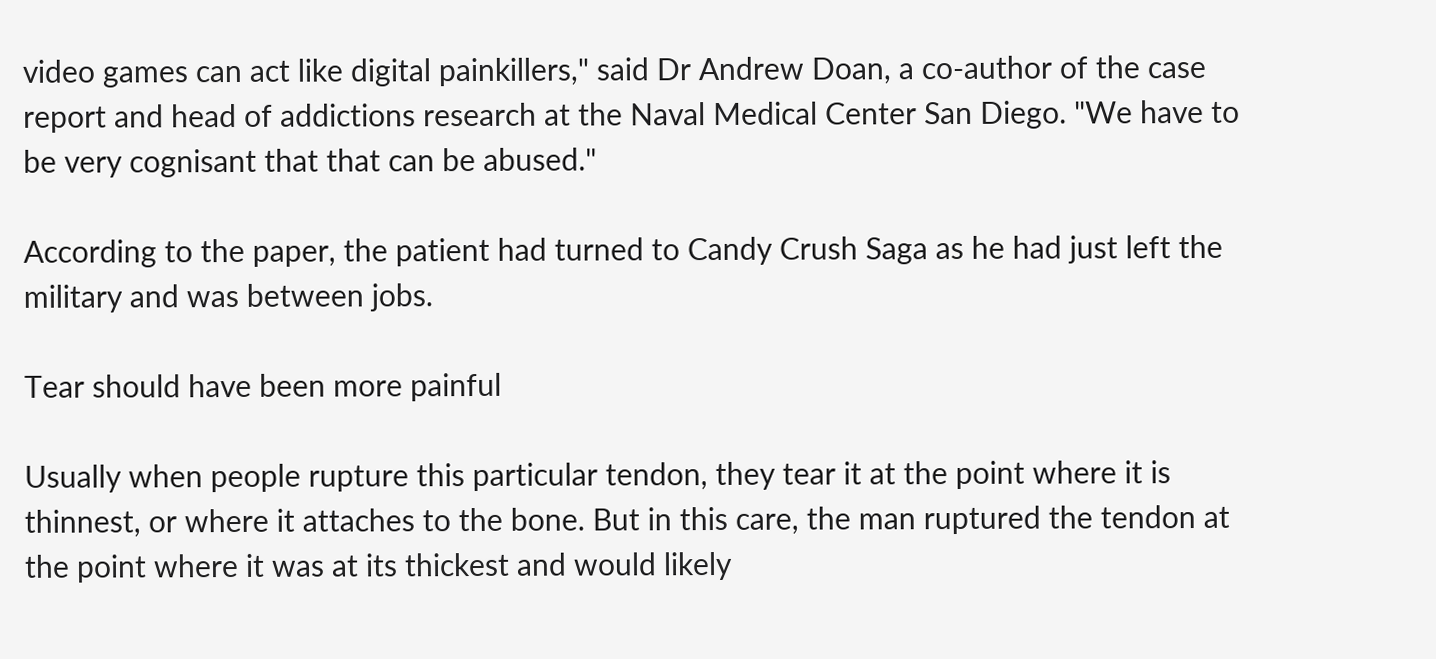video games can act like digital painkillers," said Dr Andrew Doan, a co-author of the case report and head of addictions research at the Naval Medical Center San Diego. "We have to be very cognisant that that can be abused."

According to the paper, the patient had turned to Candy Crush Saga as he had just left the military and was between jobs.

Tear should have been more painful

Usually when people rupture this particular tendon, they tear it at the point where it is thinnest, or where it attaches to the bone. But in this care, the man ruptured the tendon at the point where it was at its thickest and would likely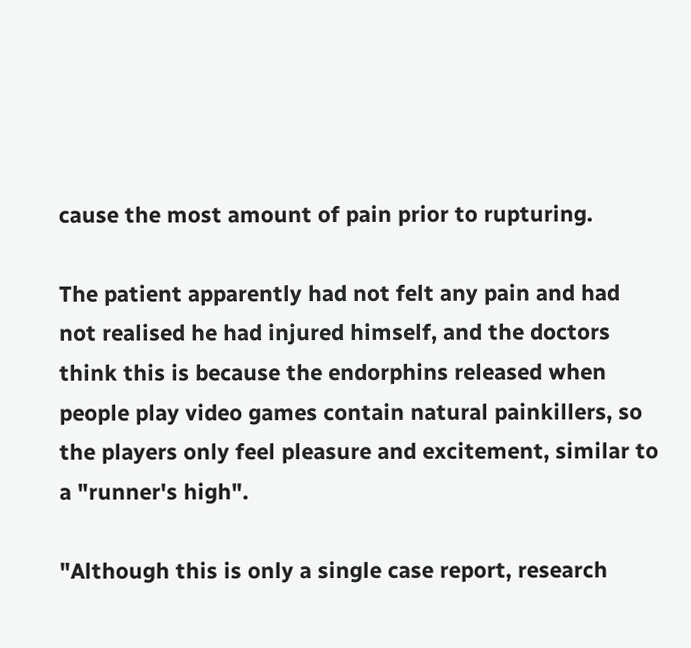cause the most amount of pain prior to rupturing.

The patient apparently had not felt any pain and had not realised he had injured himself, and the doctors think this is because the endorphins released when people play video games contain natural painkillers, so the players only feel pleasure and excitement, similar to a "runner's high".

"Although this is only a single case report, research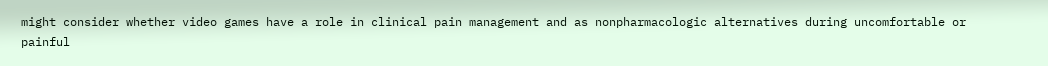might consider whether video games have a role in clinical pain management and as nonpharmacologic alternatives during uncomfortable or painful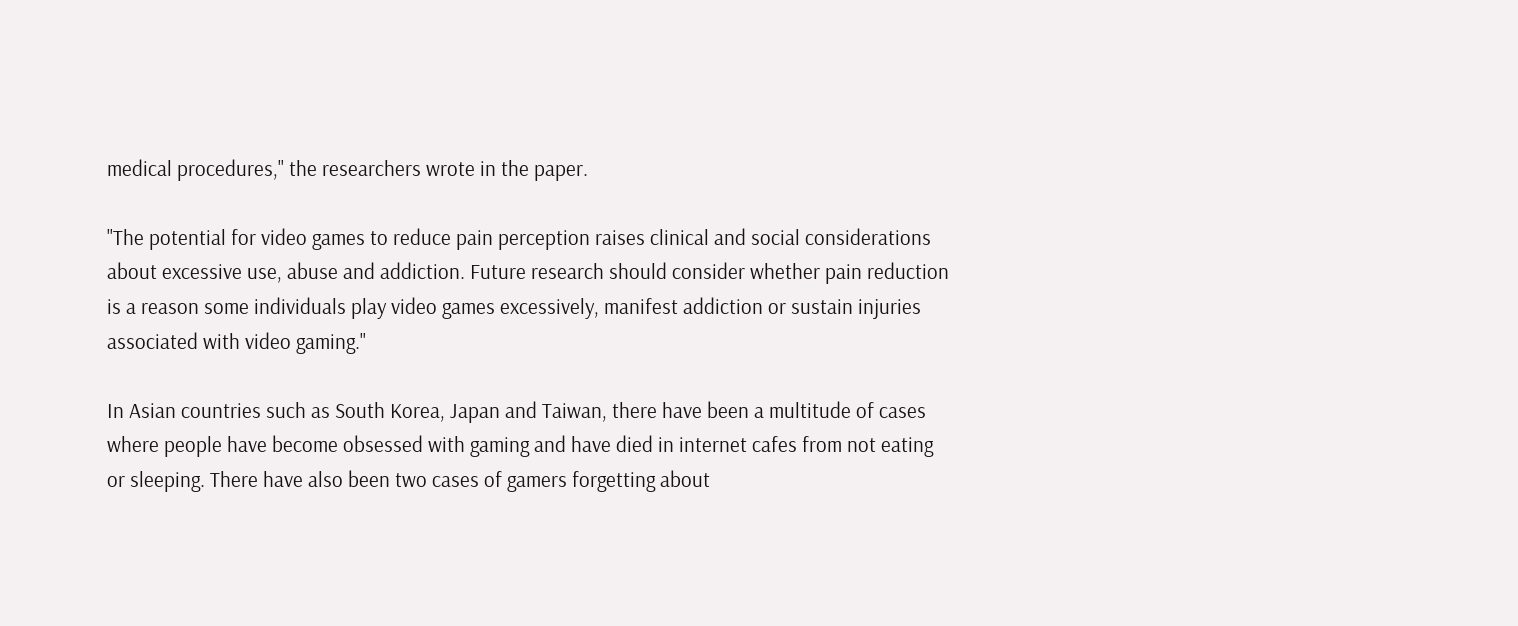medical procedures," the researchers wrote in the paper.

"The potential for video games to reduce pain perception raises clinical and social considerations about excessive use, abuse and addiction. Future research should consider whether pain reduction is a reason some individuals play video games excessively, manifest addiction or sustain injuries associated with video gaming."

In Asian countries such as South Korea, Japan and Taiwan, there have been a multitude of cases where people have become obsessed with gaming and have died in internet cafes from not eating or sleeping. There have also been two cases of gamers forgetting about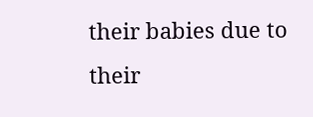their babies due to their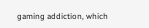gaming addiction, which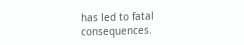has led to fatal consequences.